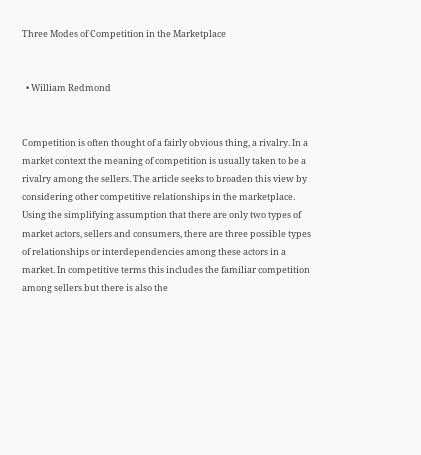Three Modes of Competition in the Marketplace


  • William Redmond


Competition is often thought of a fairly obvious thing, a rivalry. In a market context the meaning of competition is usually taken to be a rivalry among the sellers. The article seeks to broaden this view by considering other competitive relationships in the marketplace. Using the simplifying assumption that there are only two types of market actors, sellers and consumers, there are three possible types of relationships or interdependencies among these actors in a market. In competitive terms this includes the familiar competition among sellers but there is also the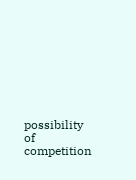possibility of competition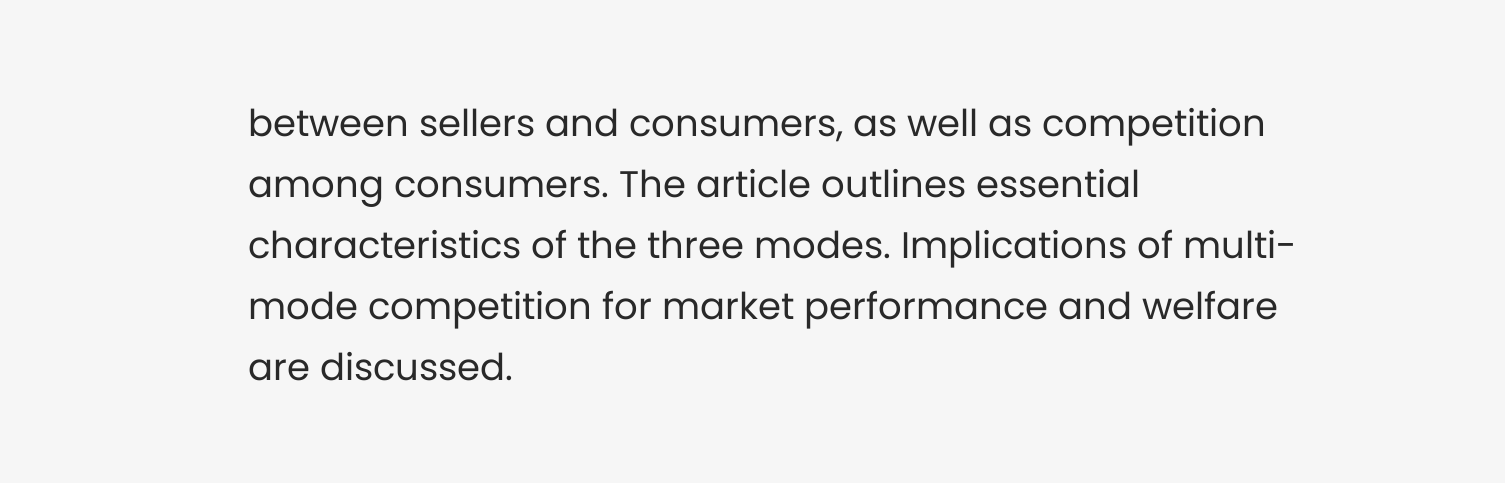between sellers and consumers, as well as competition among consumers. The article outlines essential characteristics of the three modes. Implications of multi-mode competition for market performance and welfare are discussed.